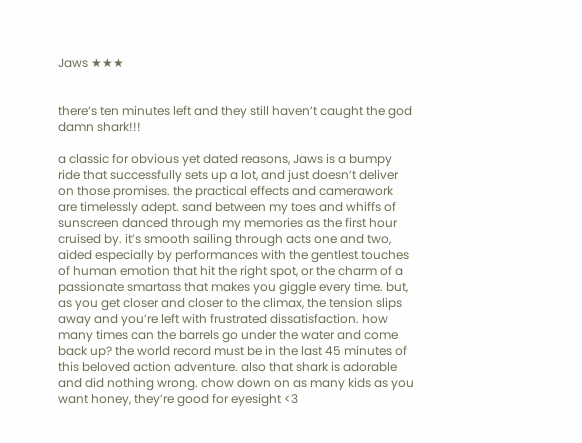Jaws ★★★


there’s ten minutes left and they still haven’t caught the god damn shark!!!

a classic for obvious yet dated reasons, Jaws is a bumpy ride that successfully sets up a lot, and just doesn’t deliver on those promises. the practical effects and camerawork are timelessly adept. sand between my toes and whiffs of sunscreen danced through my memories as the first hour cruised by. it’s smooth sailing through acts one and two, aided especially by performances with the gentlest touches of human emotion that hit the right spot, or the charm of a passionate smartass that makes you giggle every time. but, as you get closer and closer to the climax, the tension slips away and you’re left with frustrated dissatisfaction. how many times can the barrels go under the water and come back up? the world record must be in the last 45 minutes of this beloved action adventure. also that shark is adorable and did nothing wrong. chow down on as many kids as you want honey, they’re good for eyesight <3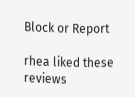Block or Report

rhea liked these reviews